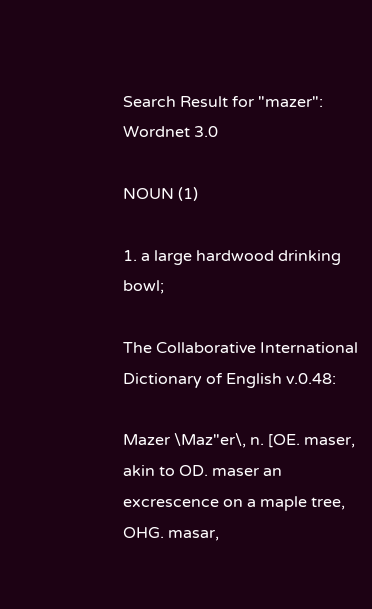Search Result for "mazer":
Wordnet 3.0

NOUN (1)

1. a large hardwood drinking bowl;

The Collaborative International Dictionary of English v.0.48:

Mazer \Maz"er\, n. [OE. maser, akin to OD. maser an excrescence on a maple tree, OHG. masar,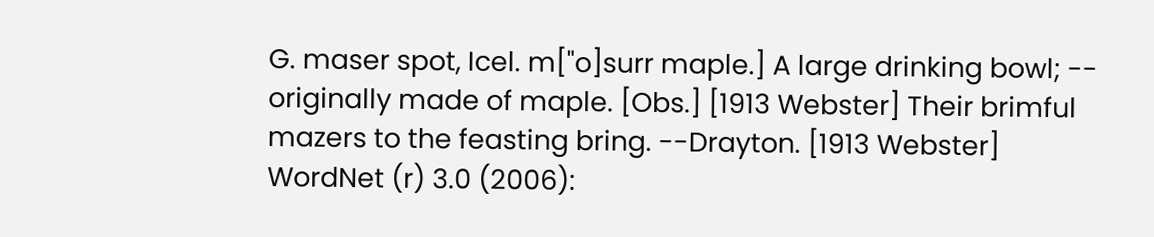G. maser spot, Icel. m["o]surr maple.] A large drinking bowl; -- originally made of maple. [Obs.] [1913 Webster] Their brimful mazers to the feasting bring. --Drayton. [1913 Webster]
WordNet (r) 3.0 (2006):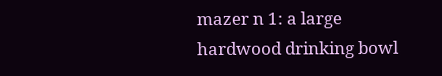mazer n 1: a large hardwood drinking bowl